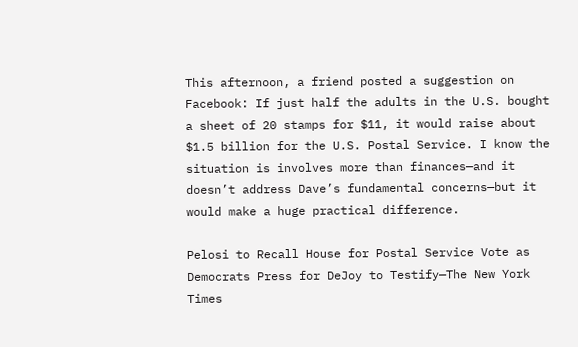This afternoon, a friend posted a suggestion on Facebook: If just half the adults in the U.S. bought a sheet of 20 stamps for $11, it would raise about $1.5 billion for the U.S. Postal Service. I know the situation is involves more than finances—and it doesn’t address Dave’s fundamental concerns—but it would make a huge practical difference.

Pelosi to Recall House for Postal Service Vote as Democrats Press for DeJoy to Testify—The New York Times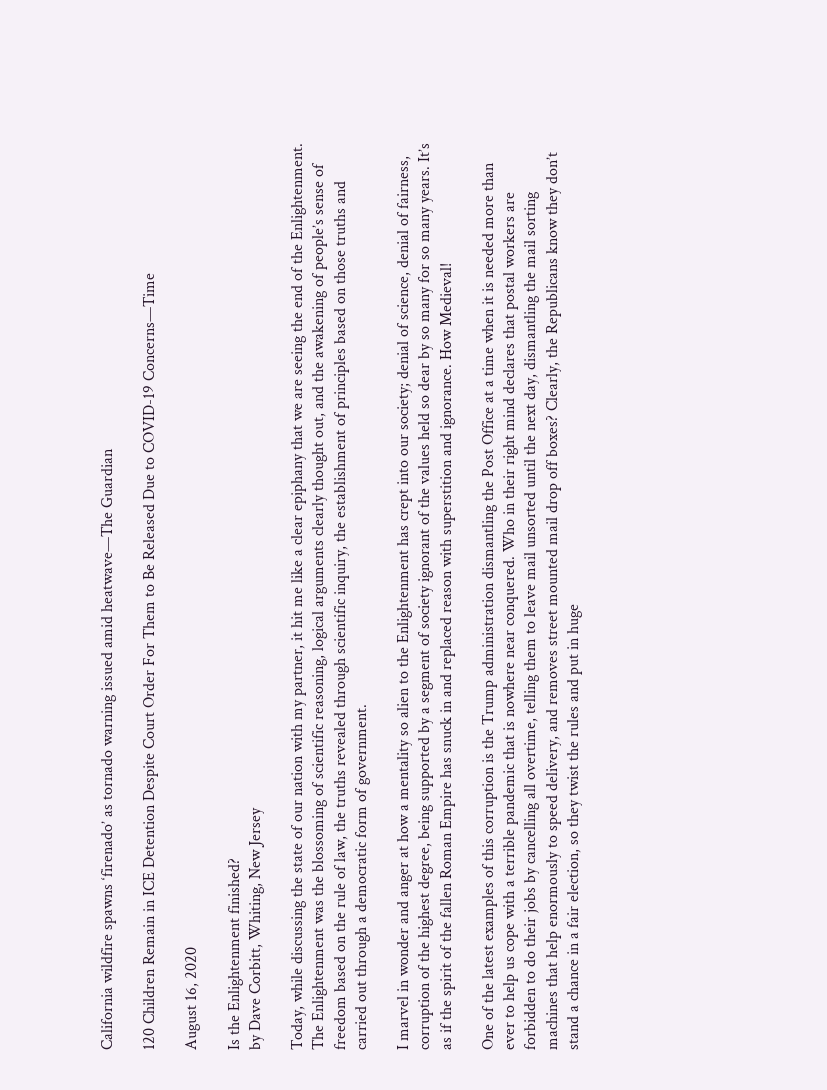California wildfire spawns ‘firenado’ as tornado warning issued amid heatwave—The Guardian

120 Children Remain in ICE Detention Despite Court Order For Them to Be Released Due to COVID-19 Concerns—Time

August 16, 2020

Is the Enlightenment finished?
by Dave Corbitt, Whiting, New Jersey

Today, while discussing the state of our nation with my partner, it hit me like a clear epiphany that we are seeing the end of the Enlightenment. The Enlightenment was the blossoming of scientific reasoning, logical arguments clearly thought out, and the awakening of people’s sense of freedom based on the rule of law, the truths revealed through scientific inquiry, the establishment of principles based on those truths and carried out through a democratic form of government.

I marvel in wonder and anger at how a mentality so alien to the Enlightenment has crept into our society; denial of science, denial of fairness, corruption of the highest degree, being supported by a segment of society ignorant of the values held so dear by so many for so many years. It’s as if the spirit of the fallen Roman Empire has snuck in and replaced reason with superstition and ignorance. How Medieval!

One of the latest examples of this corruption is the Trump administration dismantling the Post Office at a time when it is needed more than ever to help us cope with a terrible pandemic that is nowhere near conquered. Who in their right mind declares that postal workers are forbidden to do their jobs by cancelling all overtime, telling them to leave mail unsorted until the next day, dismantling the mail sorting machines that help enormously to speed delivery, and removes street mounted mail drop off boxes? Clearly, the Republicans know they don’t stand a chance in a fair election, so they twist the rules and put in huge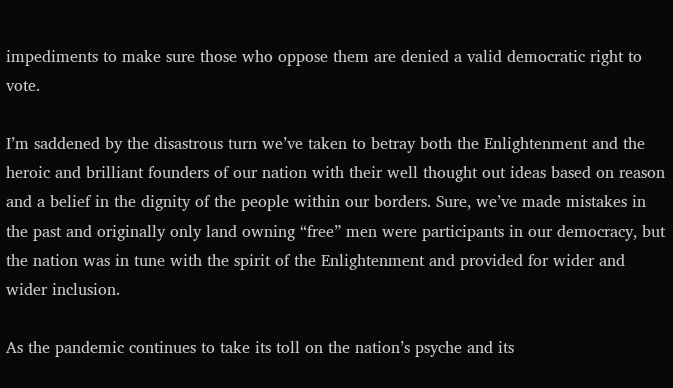impediments to make sure those who oppose them are denied a valid democratic right to vote.

I’m saddened by the disastrous turn we’ve taken to betray both the Enlightenment and the heroic and brilliant founders of our nation with their well thought out ideas based on reason and a belief in the dignity of the people within our borders. Sure, we’ve made mistakes in the past and originally only land owning “free” men were participants in our democracy, but the nation was in tune with the spirit of the Enlightenment and provided for wider and wider inclusion.

As the pandemic continues to take its toll on the nation’s psyche and its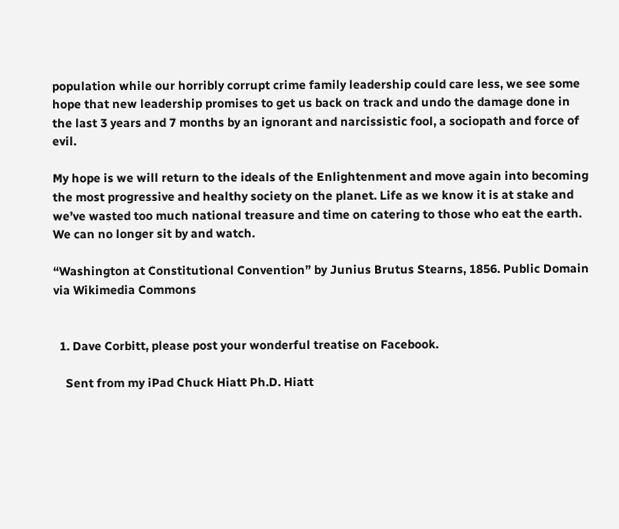population while our horribly corrupt crime family leadership could care less, we see some hope that new leadership promises to get us back on track and undo the damage done in the last 3 years and 7 months by an ignorant and narcissistic fool, a sociopath and force of evil.

My hope is we will return to the ideals of the Enlightenment and move again into becoming the most progressive and healthy society on the planet. Life as we know it is at stake and we’ve wasted too much national treasure and time on catering to those who eat the earth. We can no longer sit by and watch.

“Washington at Constitutional Convention” by Junius Brutus Stearns, 1856. Public Domain via Wikimedia Commons


  1. Dave Corbitt, please post your wonderful treatise on Facebook.

    Sent from my iPad Chuck Hiatt Ph.D. Hiatt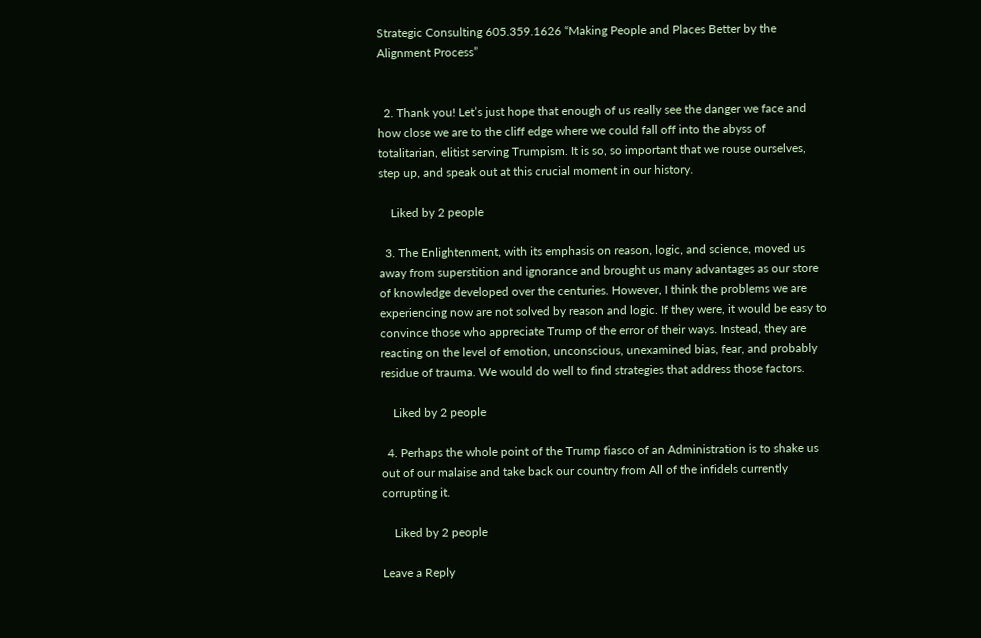Strategic Consulting 605.359.1626 “Making People and Places Better by the Alignment Process”


  2. Thank you! Let’s just hope that enough of us really see the danger we face and how close we are to the cliff edge where we could fall off into the abyss of totalitarian, elitist serving Trumpism. It is so, so important that we rouse ourselves, step up, and speak out at this crucial moment in our history.

    Liked by 2 people

  3. The Enlightenment, with its emphasis on reason, logic, and science, moved us away from superstition and ignorance and brought us many advantages as our store of knowledge developed over the centuries. However, I think the problems we are experiencing now are not solved by reason and logic. If they were, it would be easy to convince those who appreciate Trump of the error of their ways. Instead, they are reacting on the level of emotion, unconscious, unexamined bias, fear, and probably residue of trauma. We would do well to find strategies that address those factors.

    Liked by 2 people

  4. Perhaps the whole point of the Trump fiasco of an Administration is to shake us out of our malaise and take back our country from All of the infidels currently corrupting it.

    Liked by 2 people

Leave a Reply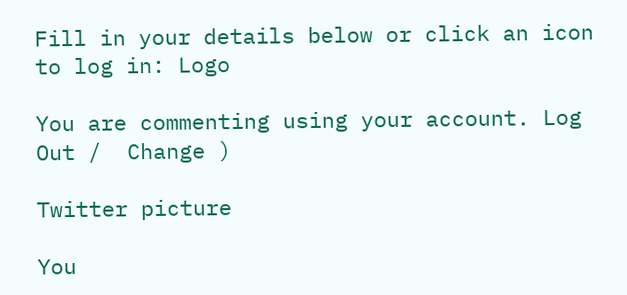Fill in your details below or click an icon to log in: Logo

You are commenting using your account. Log Out /  Change )

Twitter picture

You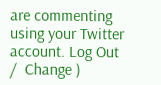are commenting using your Twitter account. Log Out /  Change )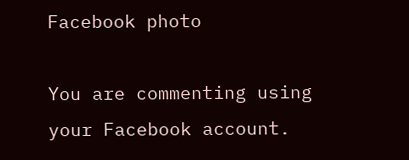Facebook photo

You are commenting using your Facebook account.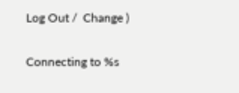Log Out /  Change )

Connecting to %s